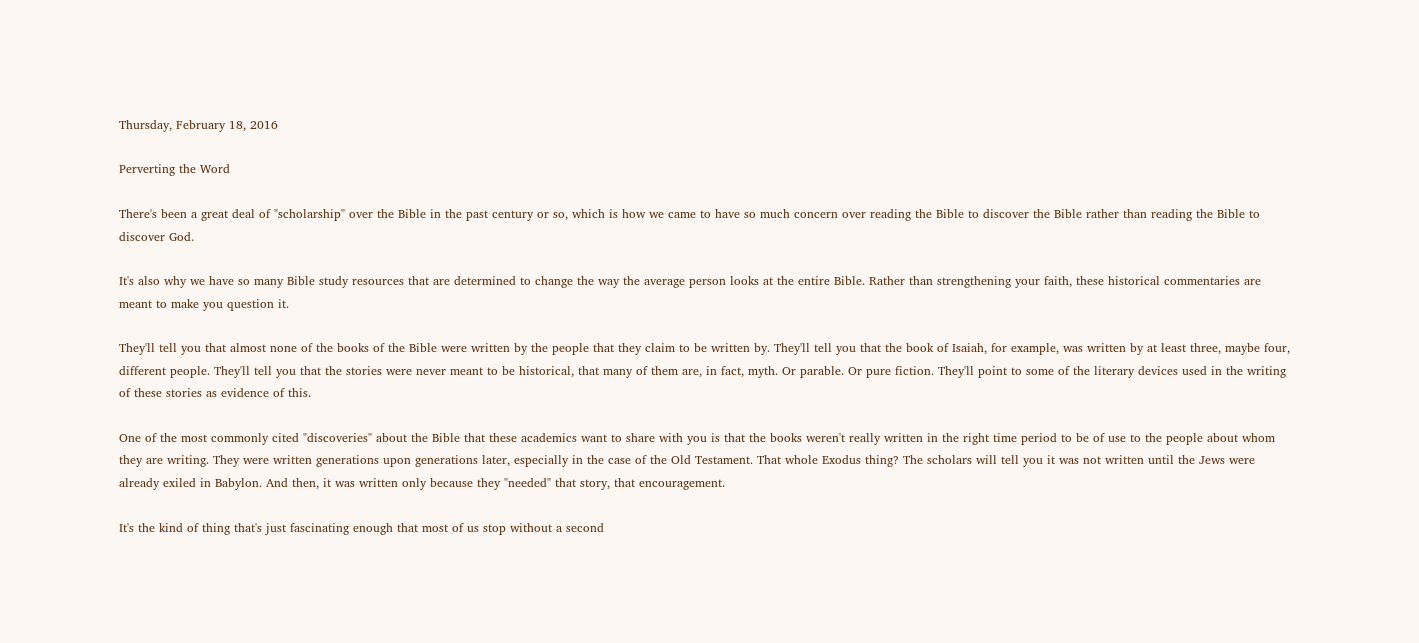Thursday, February 18, 2016

Perverting the Word

There's been a great deal of "scholarship" over the Bible in the past century or so, which is how we came to have so much concern over reading the Bible to discover the Bible rather than reading the Bible to discover God.

It's also why we have so many Bible study resources that are determined to change the way the average person looks at the entire Bible. Rather than strengthening your faith, these historical commentaries are meant to make you question it.

They'll tell you that almost none of the books of the Bible were written by the people that they claim to be written by. They'll tell you that the book of Isaiah, for example, was written by at least three, maybe four, different people. They'll tell you that the stories were never meant to be historical, that many of them are, in fact, myth. Or parable. Or pure fiction. They'll point to some of the literary devices used in the writing of these stories as evidence of this.

One of the most commonly cited "discoveries" about the Bible that these academics want to share with you is that the books weren't really written in the right time period to be of use to the people about whom they are writing. They were written generations upon generations later, especially in the case of the Old Testament. That whole Exodus thing? The scholars will tell you it was not written until the Jews were already exiled in Babylon. And then, it was written only because they "needed" that story, that encouragement.

It's the kind of thing that's just fascinating enough that most of us stop without a second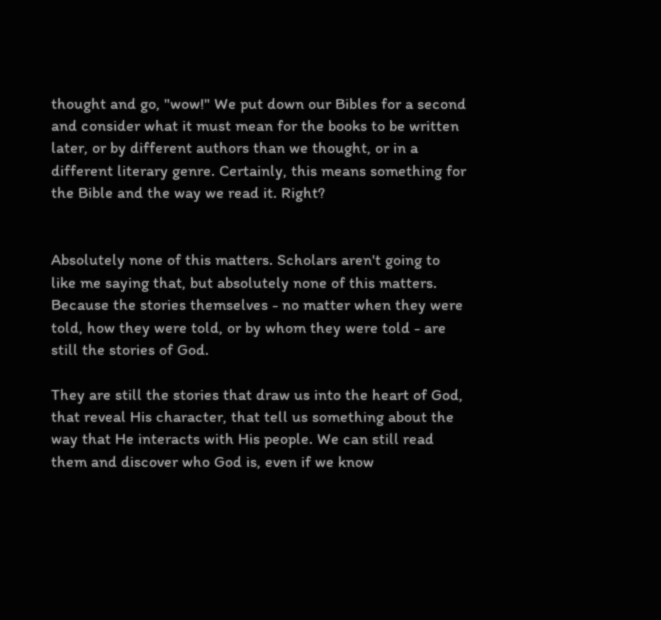thought and go, "wow!" We put down our Bibles for a second and consider what it must mean for the books to be written later, or by different authors than we thought, or in a different literary genre. Certainly, this means something for the Bible and the way we read it. Right?


Absolutely none of this matters. Scholars aren't going to like me saying that, but absolutely none of this matters. Because the stories themselves - no matter when they were told, how they were told, or by whom they were told - are still the stories of God.

They are still the stories that draw us into the heart of God, that reveal His character, that tell us something about the way that He interacts with His people. We can still read them and discover who God is, even if we know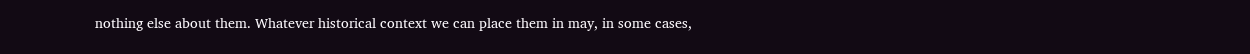nothing else about them. Whatever historical context we can place them in may, in some cases,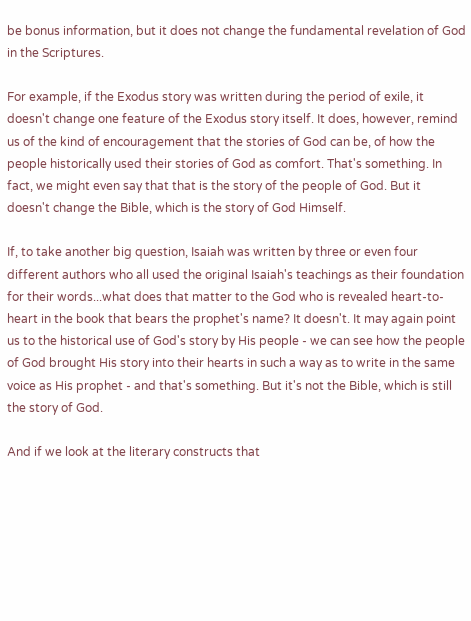be bonus information, but it does not change the fundamental revelation of God in the Scriptures.

For example, if the Exodus story was written during the period of exile, it doesn't change one feature of the Exodus story itself. It does, however, remind us of the kind of encouragement that the stories of God can be, of how the people historically used their stories of God as comfort. That's something. In fact, we might even say that that is the story of the people of God. But it doesn't change the Bible, which is the story of God Himself.

If, to take another big question, Isaiah was written by three or even four different authors who all used the original Isaiah's teachings as their foundation for their words...what does that matter to the God who is revealed heart-to-heart in the book that bears the prophet's name? It doesn't. It may again point us to the historical use of God's story by His people - we can see how the people of God brought His story into their hearts in such a way as to write in the same voice as His prophet - and that's something. But it's not the Bible, which is still the story of God.

And if we look at the literary constructs that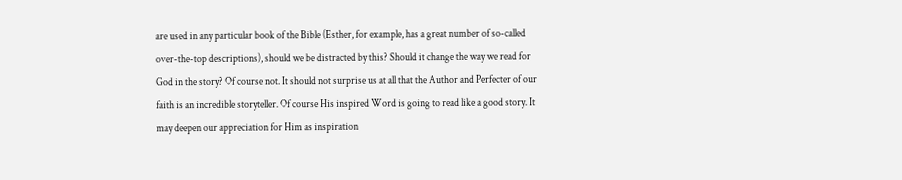are used in any particular book of the Bible (Esther, for example, has a great number of so-called over-the-top descriptions), should we be distracted by this? Should it change the way we read for God in the story? Of course not. It should not surprise us at all that the Author and Perfecter of our faith is an incredible storyteller. Of course His inspired Word is going to read like a good story. It may deepen our appreciation for Him as inspiration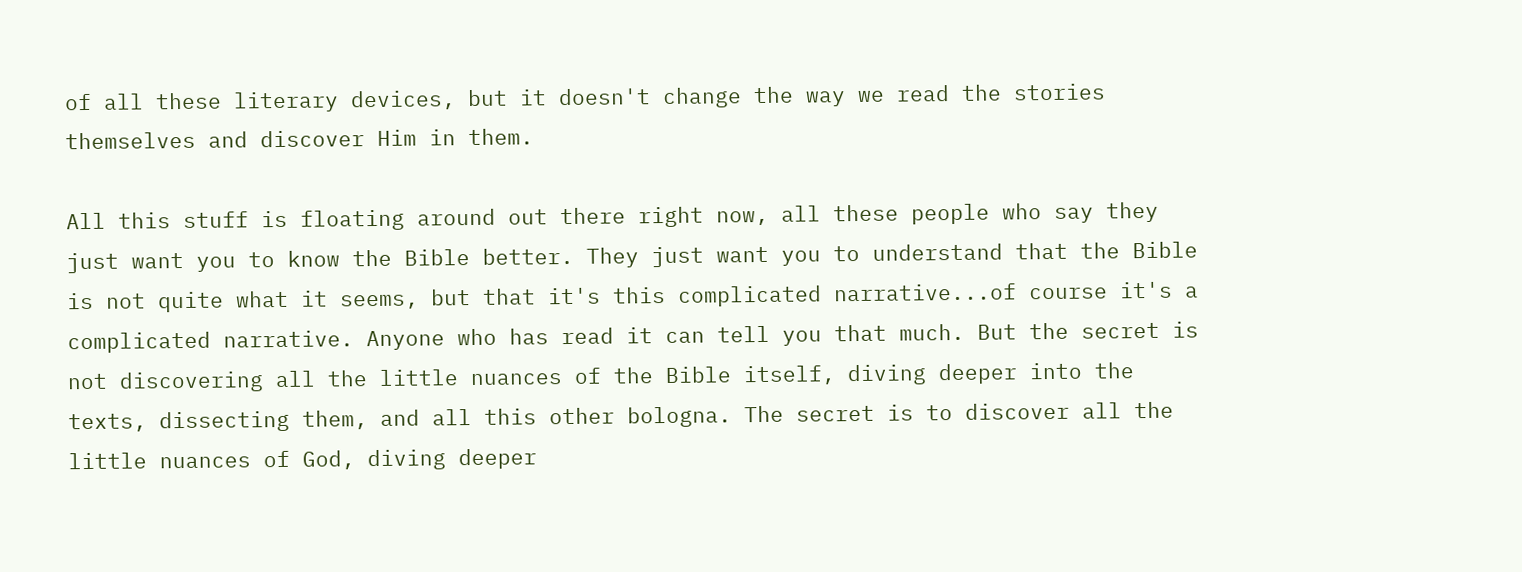of all these literary devices, but it doesn't change the way we read the stories themselves and discover Him in them.

All this stuff is floating around out there right now, all these people who say they just want you to know the Bible better. They just want you to understand that the Bible is not quite what it seems, but that it's this complicated narrative...of course it's a complicated narrative. Anyone who has read it can tell you that much. But the secret is not discovering all the little nuances of the Bible itself, diving deeper into the texts, dissecting them, and all this other bologna. The secret is to discover all the little nuances of God, diving deeper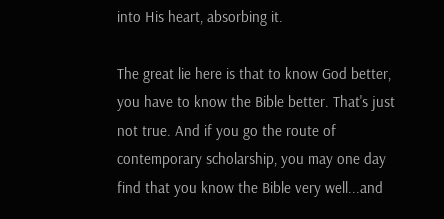into His heart, absorbing it.

The great lie here is that to know God better, you have to know the Bible better. That's just not true. And if you go the route of contemporary scholarship, you may one day find that you know the Bible very well...and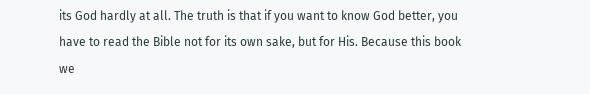its God hardly at all. The truth is that if you want to know God better, you have to read the Bible not for its own sake, but for His. Because this book we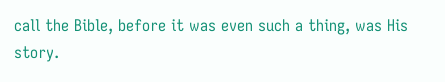call the Bible, before it was even such a thing, was His story.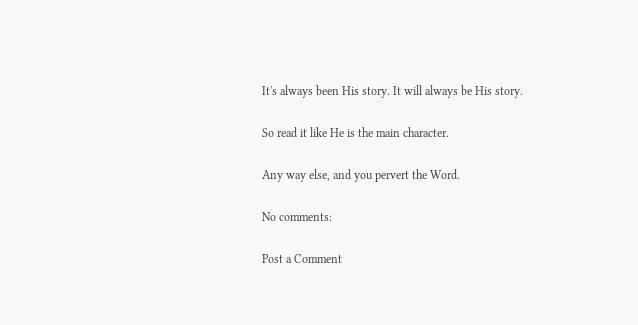It's always been His story. It will always be His story.

So read it like He is the main character.

Any way else, and you pervert the Word.

No comments:

Post a Comment